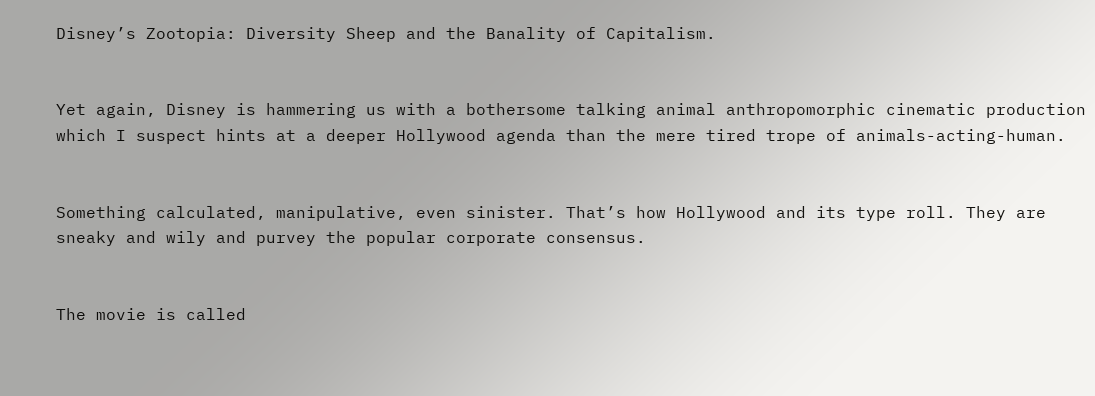Disney’s Zootopia: Diversity Sheep and the Banality of Capitalism.


Yet again, Disney is hammering us with a bothersome talking animal anthropomorphic cinematic production which I suspect hints at a deeper Hollywood agenda than the mere tired trope of animals-acting-human.


Something calculated, manipulative, even sinister. That’s how Hollywood and its type roll. They are sneaky and wily and purvey the popular corporate consensus.


The movie is called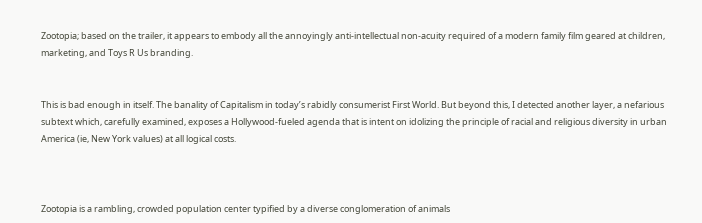Zootopia; based on the trailer, it appears to embody all the annoyingly anti-intellectual non-acuity required of a modern family film geared at children, marketing, and Toys R Us branding.


This is bad enough in itself. The banality of Capitalism in today’s rabidly consumerist First World. But beyond this, I detected another layer, a nefarious subtext which, carefully examined, exposes a Hollywood-fueled agenda that is intent on idolizing the principle of racial and religious diversity in urban America (ie, New York values) at all logical costs.



Zootopia is a rambling, crowded population center typified by a diverse conglomeration of animals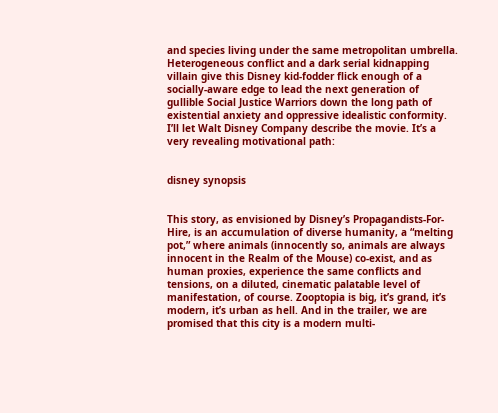and species living under the same metropolitan umbrella. Heterogeneous conflict and a dark serial kidnapping villain give this Disney kid-fodder flick enough of a socially-aware edge to lead the next generation of gullible Social Justice Warriors down the long path of existential anxiety and oppressive idealistic conformity. I’ll let Walt Disney Company describe the movie. It’s a very revealing motivational path:


disney synopsis


This story, as envisioned by Disney’s Propagandists-For-Hire, is an accumulation of diverse humanity, a “melting pot,” where animals (innocently so, animals are always innocent in the Realm of the Mouse) co-exist, and as human proxies, experience the same conflicts and tensions, on a diluted, cinematic palatable level of manifestation, of course. Zooptopia is big, it’s grand, it’s modern, it’s urban as hell. And in the trailer, we are promised that this city is a modern multi-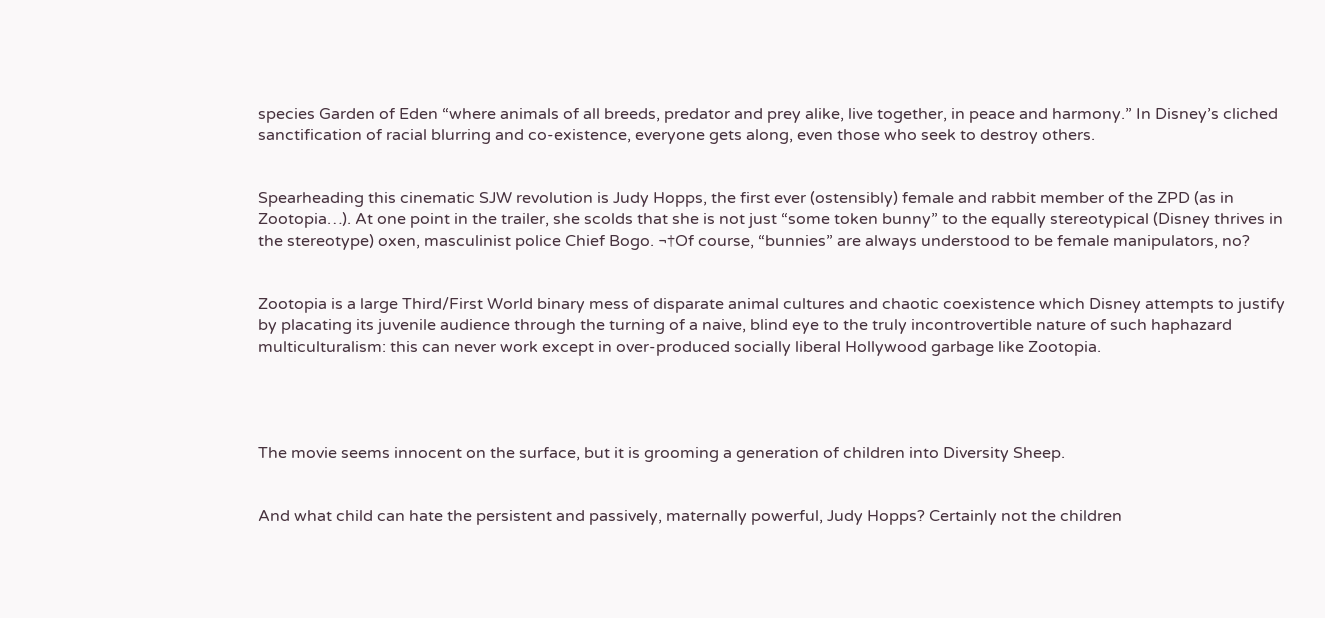species Garden of Eden “where animals of all breeds, predator and prey alike, live together, in peace and harmony.” In Disney’s cliched sanctification of racial blurring and co-existence, everyone gets along, even those who seek to destroy others.


Spearheading this cinematic SJW revolution is Judy Hopps, the first ever (ostensibly) female and rabbit member of the ZPD (as in Zootopia…). At one point in the trailer, she scolds that she is not just “some token bunny” to the equally stereotypical (Disney thrives in the stereotype) oxen, masculinist police Chief Bogo. ¬†Of course, “bunnies” are always understood to be female manipulators, no?


Zootopia is a large Third/First World binary mess of disparate animal cultures and chaotic coexistence which Disney attempts to justify by placating its juvenile audience through the turning of a naive, blind eye to the truly incontrovertible nature of such haphazard multiculturalism: this can never work except in over-produced socially liberal Hollywood garbage like Zootopia.




The movie seems innocent on the surface, but it is grooming a generation of children into Diversity Sheep.


And what child can hate the persistent and passively, maternally powerful, Judy Hopps? Certainly not the children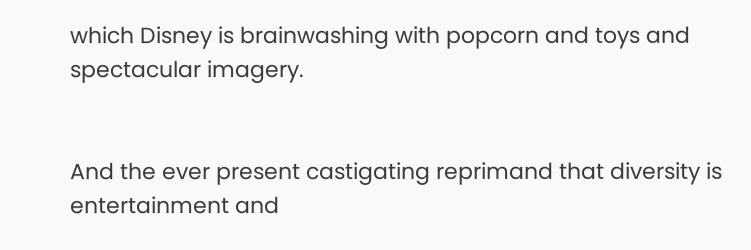which Disney is brainwashing with popcorn and toys and spectacular imagery.


And the ever present castigating reprimand that diversity is entertainment and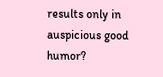results only in auspicious good humor?